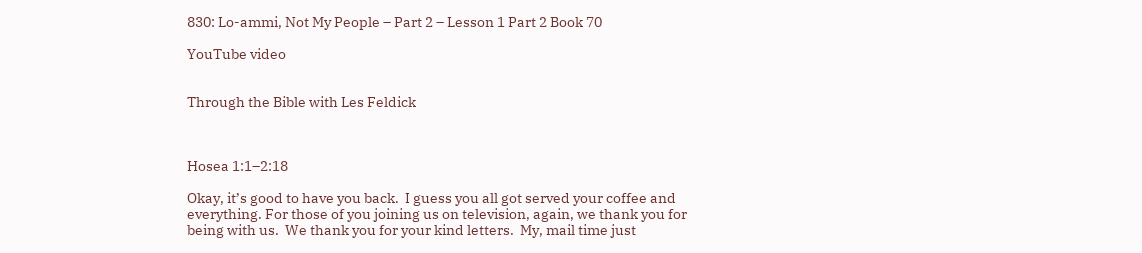830: Lo-ammi, Not My People – Part 2 – Lesson 1 Part 2 Book 70

YouTube video


Through the Bible with Les Feldick



Hosea 1:1–2:18

Okay, it’s good to have you back.  I guess you all got served your coffee and everything. For those of you joining us on television, again, we thank you for being with us.  We thank you for your kind letters.  My, mail time just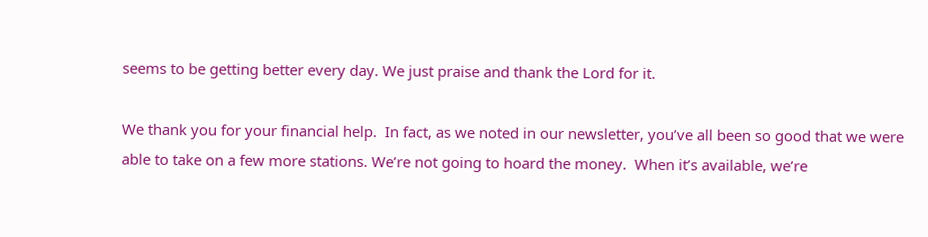seems to be getting better every day. We just praise and thank the Lord for it.

We thank you for your financial help.  In fact, as we noted in our newsletter, you’ve all been so good that we were able to take on a few more stations. We’re not going to hoard the money.  When it’s available, we’re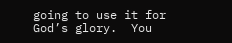going to use it for God’s glory.  You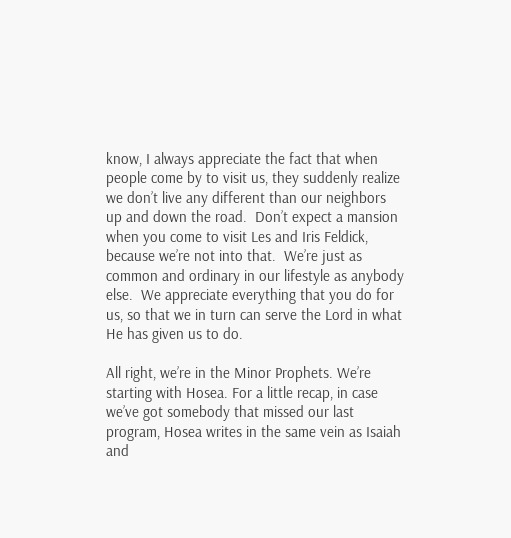know, I always appreciate the fact that when people come by to visit us, they suddenly realize we don’t live any different than our neighbors up and down the road.  Don’t expect a mansion when you come to visit Les and Iris Feldick, because we’re not into that.  We’re just as common and ordinary in our lifestyle as anybody else.  We appreciate everything that you do for us, so that we in turn can serve the Lord in what He has given us to do.

All right, we’re in the Minor Prophets. We’re starting with Hosea. For a little recap, in case we’ve got somebody that missed our last program, Hosea writes in the same vein as Isaiah and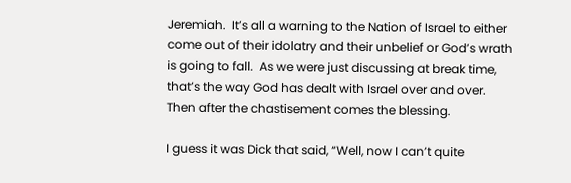Jeremiah.  It’s all a warning to the Nation of Israel to either come out of their idolatry and their unbelief or God’s wrath is going to fall.  As we were just discussing at break time, that’s the way God has dealt with Israel over and over.  Then after the chastisement comes the blessing.

I guess it was Dick that said, “Well, now I can’t quite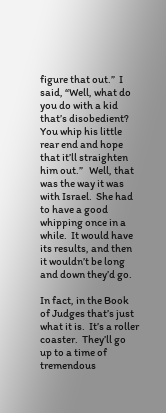figure that out.”  I said, “Well, what do you do with a kid that’s disobedient?   You whip his little rear end and hope that it’ll straighten him out.”   Well, that was the way it was with Israel.  She had to have a good whipping once in a while.  It would have its results, and then it wouldn’t be long and down they’d go.

In fact, in the Book of Judges that’s just what it is.  It’s a roller coaster.  They’ll go up to a time of tremendous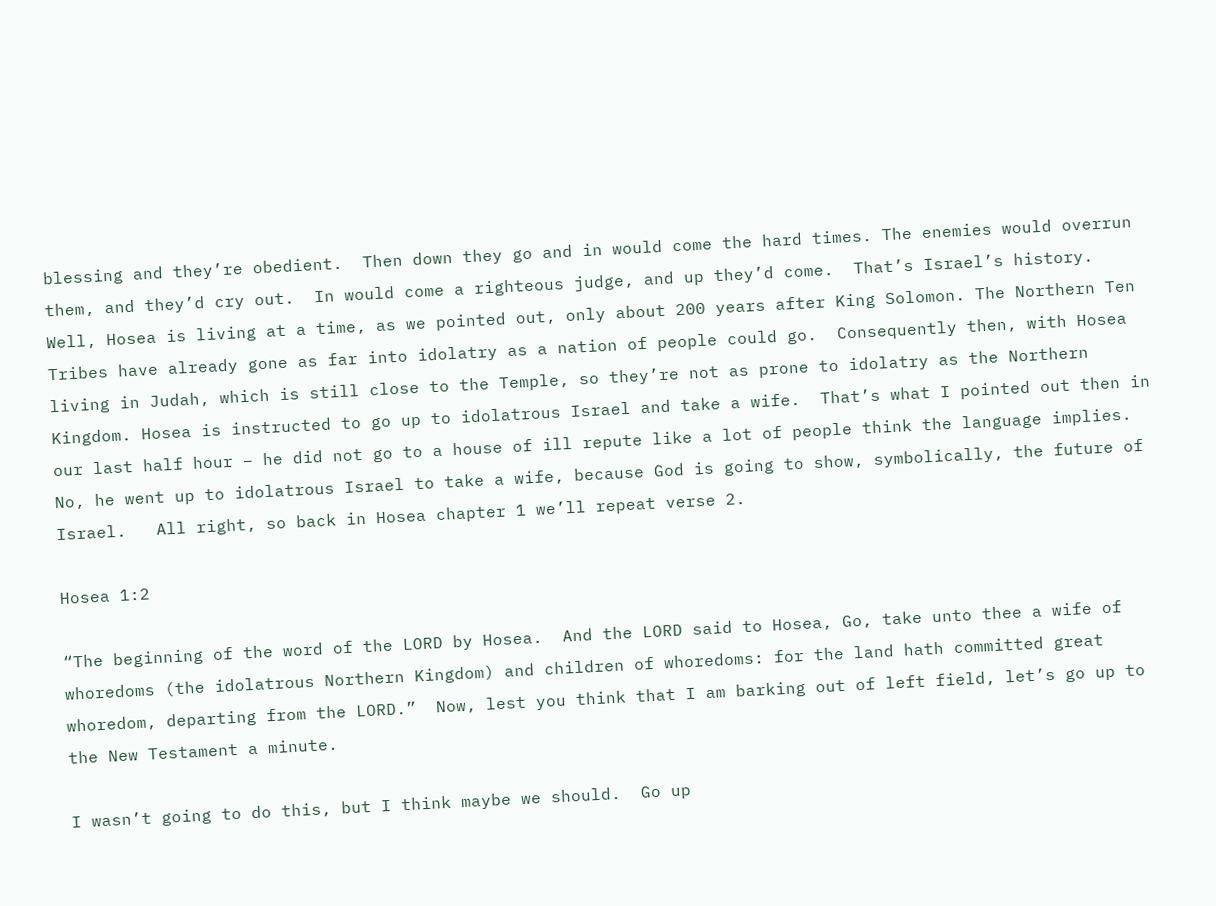blessing and they’re obedient.  Then down they go and in would come the hard times. The enemies would overrun them, and they’d cry out.  In would come a righteous judge, and up they’d come.  That’s Israel’s history.  Well, Hosea is living at a time, as we pointed out, only about 200 years after King Solomon. The Northern Ten Tribes have already gone as far into idolatry as a nation of people could go.  Consequently then, with Hosea living in Judah, which is still close to the Temple, so they’re not as prone to idolatry as the Northern Kingdom. Hosea is instructed to go up to idolatrous Israel and take a wife.  That’s what I pointed out then in our last half hour – he did not go to a house of ill repute like a lot of people think the language implies.  No, he went up to idolatrous Israel to take a wife, because God is going to show, symbolically, the future of Israel.   All right, so back in Hosea chapter 1 we’ll repeat verse 2.

Hosea 1:2

“The beginning of the word of the LORD by Hosea.  And the LORD said to Hosea, Go, take unto thee a wife of whoredoms (the idolatrous Northern Kingdom) and children of whoredoms: for the land hath committed great whoredom, departing from the LORD.”  Now, lest you think that I am barking out of left field, let’s go up to the New Testament a minute.

I wasn’t going to do this, but I think maybe we should.  Go up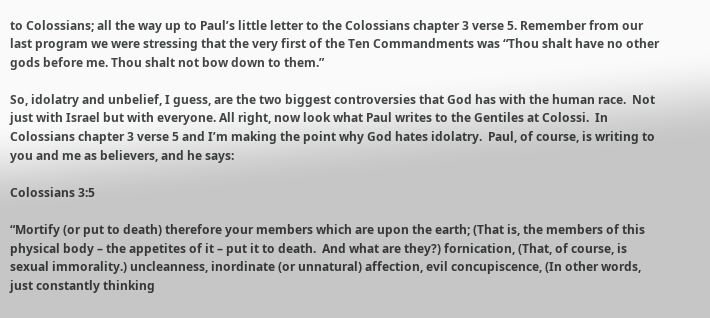to Colossians; all the way up to Paul’s little letter to the Colossians chapter 3 verse 5. Remember from our last program we were stressing that the very first of the Ten Commandments was “Thou shalt have no other gods before me. Thou shalt not bow down to them.”

So, idolatry and unbelief, I guess, are the two biggest controversies that God has with the human race.  Not just with Israel but with everyone. All right, now look what Paul writes to the Gentiles at Colossi.  In Colossians chapter 3 verse 5 and I’m making the point why God hates idolatry.  Paul, of course, is writing to you and me as believers, and he says:

Colossians 3:5

“Mortify (or put to death) therefore your members which are upon the earth; (That is, the members of this physical body – the appetites of it – put it to death.  And what are they?) fornication, (That, of course, is sexual immorality.) uncleanness, inordinate (or unnatural) affection, evil concupiscence, (In other words, just constantly thinking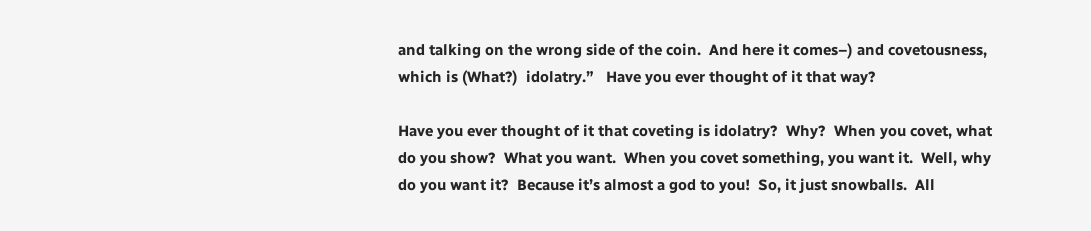and talking on the wrong side of the coin.  And here it comes–) and covetousness, which is (What?)  idolatry.”   Have you ever thought of it that way?

Have you ever thought of it that coveting is idolatry?  Why?  When you covet, what do you show?  What you want.  When you covet something, you want it.  Well, why do you want it?  Because it’s almost a god to you!  So, it just snowballs.  All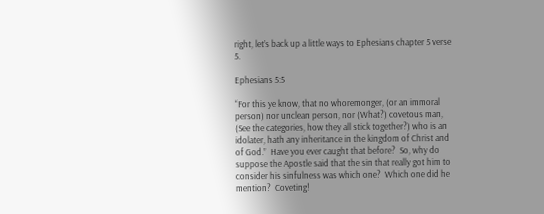right, let’s back up a little ways to Ephesians chapter 5 verse 5.

Ephesians 5:5

“For this ye know, that no whoremonger, (or an immoral person) nor unclean person, nor (What?) covetous man, (See the categories, how they all stick together?) who is an idolater, hath any inheritance in the kingdom of Christ and of God.”  Have you ever caught that before?  So, why do suppose the Apostle said that the sin that really got him to consider his sinfulness was which one?  Which one did he mention?  Coveting!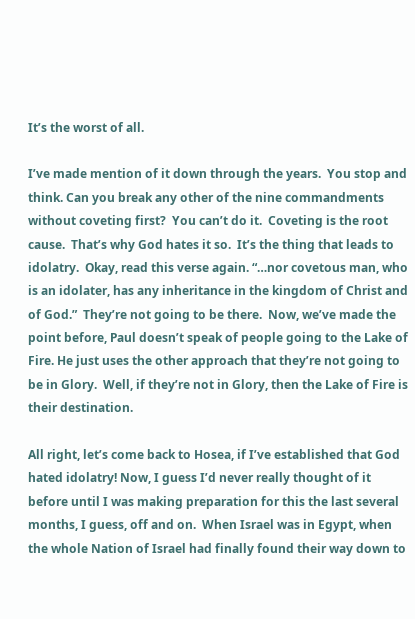It’s the worst of all.

I’ve made mention of it down through the years.  You stop and think. Can you break any other of the nine commandments without coveting first?  You can’t do it.  Coveting is the root cause.  That’s why God hates it so.  It’s the thing that leads to idolatry.  Okay, read this verse again. “…nor covetous man, who is an idolater, has any inheritance in the kingdom of Christ and of God.”  They’re not going to be there.  Now, we’ve made the point before, Paul doesn’t speak of people going to the Lake of Fire. He just uses the other approach that they’re not going to be in Glory.  Well, if they’re not in Glory, then the Lake of Fire is their destination.

All right, let’s come back to Hosea, if I’ve established that God hated idolatry! Now, I guess I’d never really thought of it before until I was making preparation for this the last several months, I guess, off and on.  When Israel was in Egypt, when the whole Nation of Israel had finally found their way down to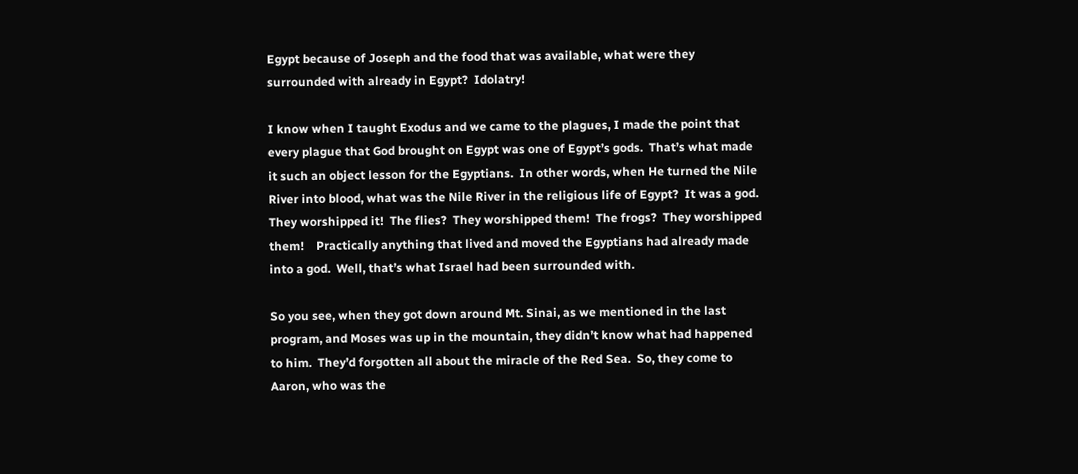Egypt because of Joseph and the food that was available, what were they surrounded with already in Egypt?  Idolatry!

I know when I taught Exodus and we came to the plagues, I made the point that every plague that God brought on Egypt was one of Egypt’s gods.  That’s what made it such an object lesson for the Egyptians.  In other words, when He turned the Nile River into blood, what was the Nile River in the religious life of Egypt?  It was a god.  They worshipped it!  The flies?  They worshipped them!  The frogs?  They worshipped them!    Practically anything that lived and moved the Egyptians had already made into a god.  Well, that’s what Israel had been surrounded with.

So you see, when they got down around Mt. Sinai, as we mentioned in the last program, and Moses was up in the mountain, they didn’t know what had happened to him.  They’d forgotten all about the miracle of the Red Sea.  So, they come to Aaron, who was the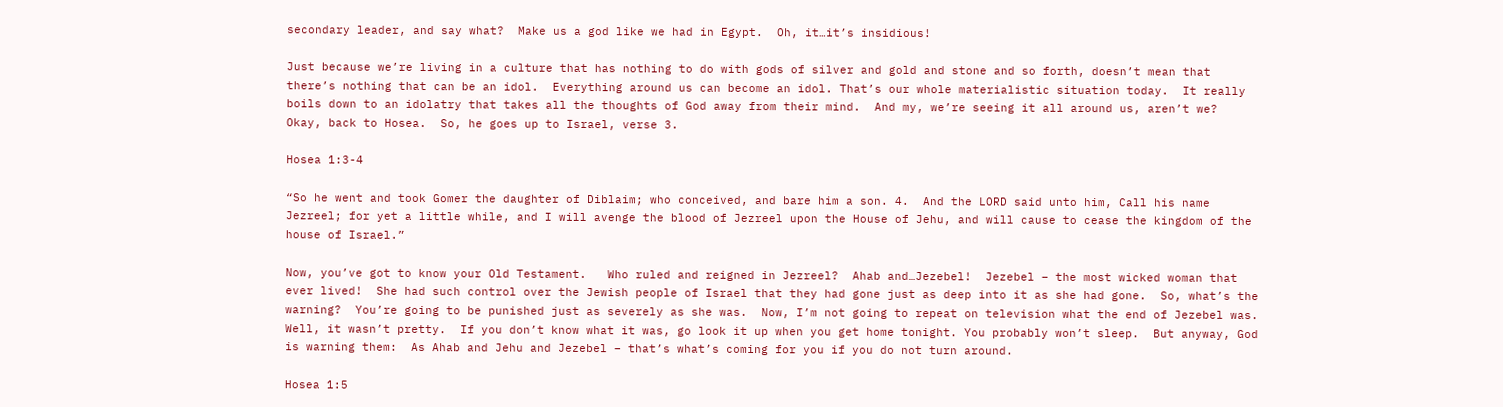secondary leader, and say what?  Make us a god like we had in Egypt.  Oh, it…it’s insidious!

Just because we’re living in a culture that has nothing to do with gods of silver and gold and stone and so forth, doesn’t mean that there’s nothing that can be an idol.  Everything around us can become an idol. That’s our whole materialistic situation today.  It really boils down to an idolatry that takes all the thoughts of God away from their mind.  And my, we’re seeing it all around us, aren’t we?  Okay, back to Hosea.  So, he goes up to Israel, verse 3.

Hosea 1:3-4

“So he went and took Gomer the daughter of Diblaim; who conceived, and bare him a son. 4.  And the LORD said unto him, Call his name Jezreel; for yet a little while, and I will avenge the blood of Jezreel upon the House of Jehu, and will cause to cease the kingdom of the house of Israel.”

Now, you’ve got to know your Old Testament.   Who ruled and reigned in Jezreel?  Ahab and…Jezebel!  Jezebel – the most wicked woman that ever lived!  She had such control over the Jewish people of Israel that they had gone just as deep into it as she had gone.  So, what’s the warning?  You’re going to be punished just as severely as she was.  Now, I’m not going to repeat on television what the end of Jezebel was.  Well, it wasn’t pretty.  If you don’t know what it was, go look it up when you get home tonight. You probably won’t sleep.  But anyway, God is warning them:  As Ahab and Jehu and Jezebel – that’s what’s coming for you if you do not turn around.

Hosea 1:5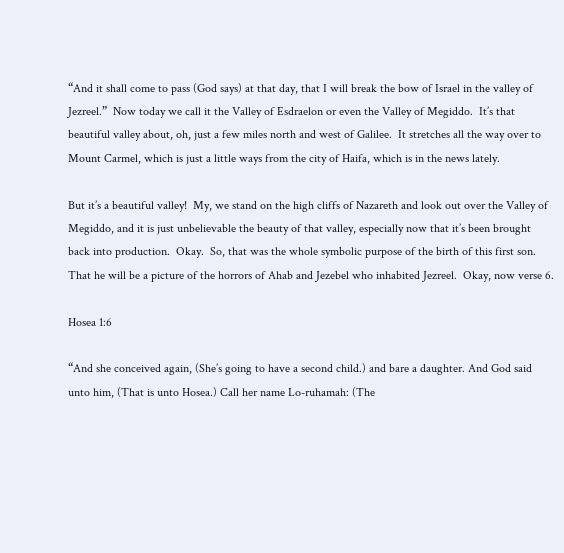“And it shall come to pass (God says) at that day, that I will break the bow of Israel in the valley of Jezreel.”  Now today we call it the Valley of Esdraelon or even the Valley of Megiddo.  It’s that beautiful valley about, oh, just a few miles north and west of Galilee.  It stretches all the way over to Mount Carmel, which is just a little ways from the city of Haifa, which is in the news lately.

But it’s a beautiful valley!  My, we stand on the high cliffs of Nazareth and look out over the Valley of Megiddo, and it is just unbelievable the beauty of that valley, especially now that it’s been brought back into production.  Okay.  So, that was the whole symbolic purpose of the birth of this first son.  That he will be a picture of the horrors of Ahab and Jezebel who inhabited Jezreel.  Okay, now verse 6.

Hosea 1:6

“And she conceived again, (She’s going to have a second child.) and bare a daughter. And God said unto him, (That is unto Hosea.) Call her name Lo-ruhamah: (The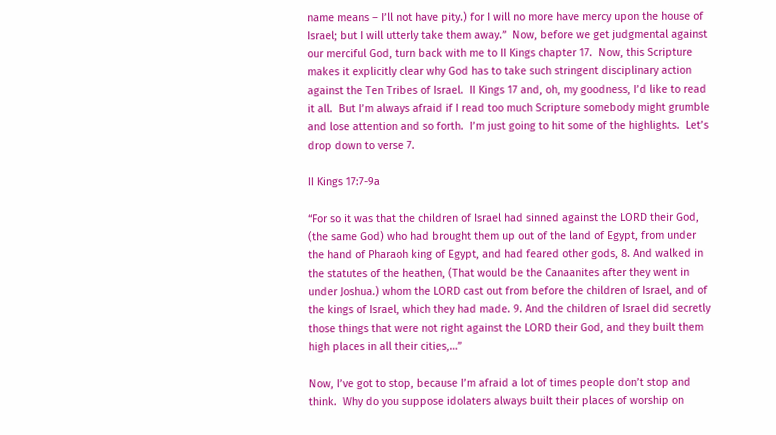name means – I’ll not have pity.) for I will no more have mercy upon the house of Israel; but I will utterly take them away.”  Now, before we get judgmental against our merciful God, turn back with me to II Kings chapter 17.  Now, this Scripture makes it explicitly clear why God has to take such stringent disciplinary action against the Ten Tribes of Israel.  II Kings 17 and, oh, my goodness, I’d like to read it all.  But I’m always afraid if I read too much Scripture somebody might grumble and lose attention and so forth.  I’m just going to hit some of the highlights.  Let’s drop down to verse 7.

II Kings 17:7-9a

“For so it was that the children of Israel had sinned against the LORD their God, (the same God) who had brought them up out of the land of Egypt, from under the hand of Pharaoh king of Egypt, and had feared other gods, 8. And walked in the statutes of the heathen, (That would be the Canaanites after they went in under Joshua.) whom the LORD cast out from before the children of Israel, and of the kings of Israel, which they had made. 9. And the children of Israel did secretly those things that were not right against the LORD their God, and they built them high places in all their cities,…”

Now, I’ve got to stop, because I’m afraid a lot of times people don’t stop and think.  Why do you suppose idolaters always built their places of worship on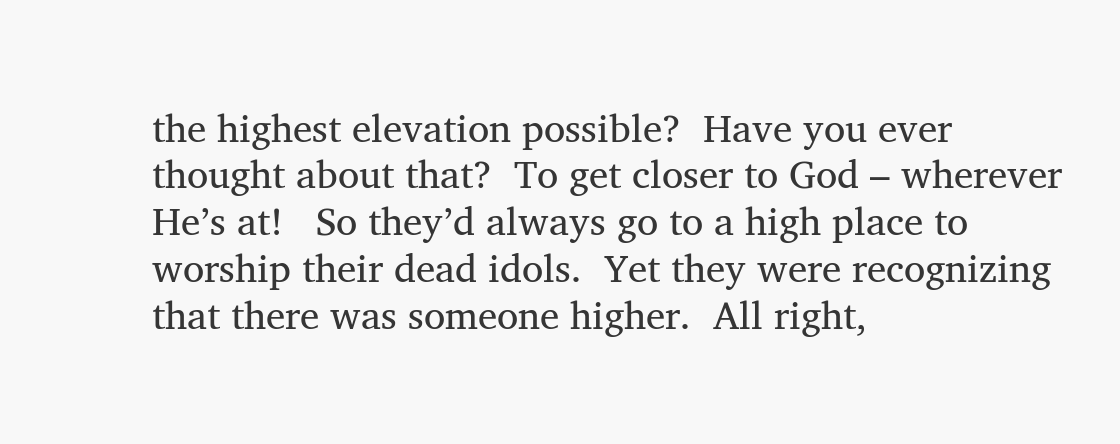the highest elevation possible?  Have you ever thought about that?  To get closer to God – wherever He’s at!   So they’d always go to a high place to worship their dead idols.  Yet they were recognizing that there was someone higher.  All right,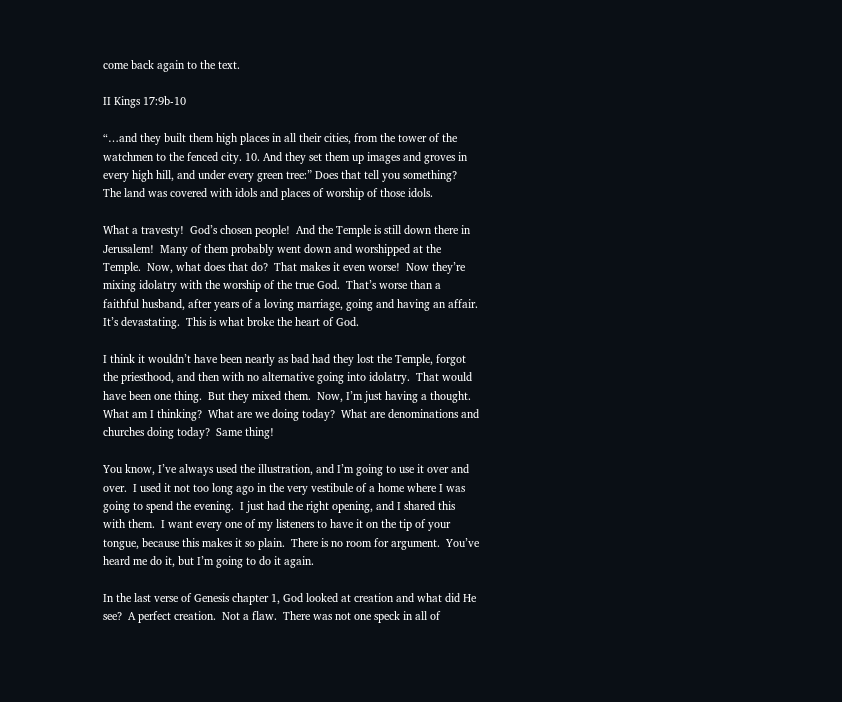come back again to the text.

II Kings 17:9b-10

“…and they built them high places in all their cities, from the tower of the watchmen to the fenced city. 10. And they set them up images and groves in every high hill, and under every green tree:” Does that tell you something?  The land was covered with idols and places of worship of those idols.

What a travesty!  God’s chosen people!  And the Temple is still down there in Jerusalem!  Many of them probably went down and worshipped at the Temple.  Now, what does that do?  That makes it even worse!  Now they’re mixing idolatry with the worship of the true God.  That’s worse than a faithful husband, after years of a loving marriage, going and having an affair.  It’s devastating.  This is what broke the heart of God.

I think it wouldn’t have been nearly as bad had they lost the Temple, forgot the priesthood, and then with no alternative going into idolatry.  That would have been one thing.  But they mixed them.  Now, I’m just having a thought.  What am I thinking?  What are we doing today?  What are denominations and churches doing today?  Same thing!

You know, I’ve always used the illustration, and I’m going to use it over and over.  I used it not too long ago in the very vestibule of a home where I was going to spend the evening.  I just had the right opening, and I shared this with them.  I want every one of my listeners to have it on the tip of your tongue, because this makes it so plain.  There is no room for argument.  You’ve heard me do it, but I’m going to do it again.

In the last verse of Genesis chapter 1, God looked at creation and what did He see?  A perfect creation.  Not a flaw.  There was not one speck in all of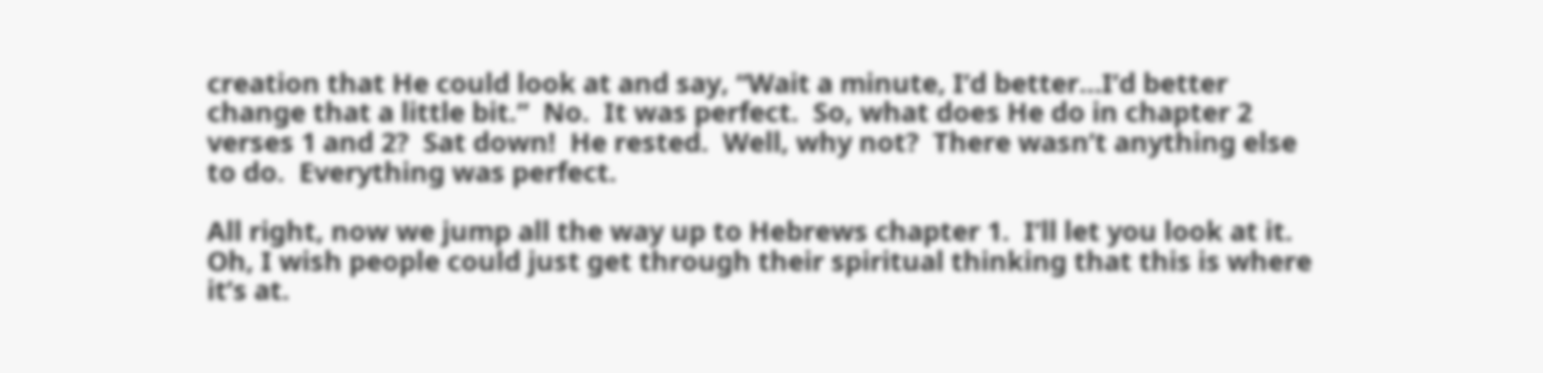creation that He could look at and say, “Wait a minute, I’d better…I’d better change that a little bit.”  No.  It was perfect.  So, what does He do in chapter 2 verses 1 and 2?  Sat down!  He rested.  Well, why not?  There wasn’t anything else to do.  Everything was perfect.

All right, now we jump all the way up to Hebrews chapter 1.  I’ll let you look at it.  Oh, I wish people could just get through their spiritual thinking that this is where it’s at.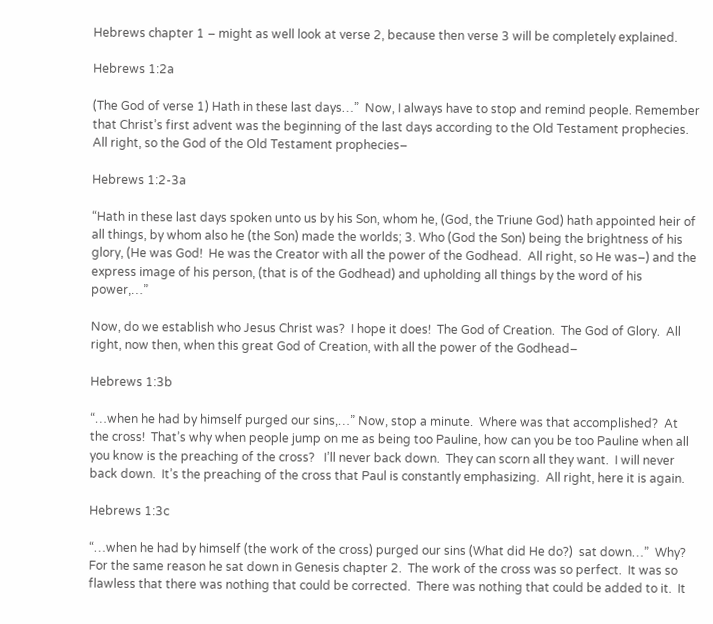Hebrews chapter 1 – might as well look at verse 2, because then verse 3 will be completely explained.

Hebrews 1:2a

(The God of verse 1) Hath in these last days…”  Now, I always have to stop and remind people. Remember that Christ’s first advent was the beginning of the last days according to the Old Testament prophecies.  All right, so the God of the Old Testament prophecies–

Hebrews 1:2-3a

“Hath in these last days spoken unto us by his Son, whom he, (God, the Triune God) hath appointed heir of all things, by whom also he (the Son) made the worlds; 3. Who (God the Son) being the brightness of his glory, (He was God!  He was the Creator with all the power of the Godhead.  All right, so He was–) and the express image of his person, (that is of the Godhead) and upholding all things by the word of his power,…”

Now, do we establish who Jesus Christ was?  I hope it does!  The God of Creation.  The God of Glory.  All right, now then, when this great God of Creation, with all the power of the Godhead–

Hebrews 1:3b

“…when he had by himself purged our sins,…” Now, stop a minute.  Where was that accomplished?  At the cross!  That’s why when people jump on me as being too Pauline, how can you be too Pauline when all you know is the preaching of the cross?   I’ll never back down.  They can scorn all they want.  I will never back down.  It’s the preaching of the cross that Paul is constantly emphasizing.  All right, here it is again.

Hebrews 1:3c

“…when he had by himself (the work of the cross) purged our sins (What did He do?)  sat down…”  Why?  For the same reason he sat down in Genesis chapter 2.  The work of the cross was so perfect.  It was so flawless that there was nothing that could be corrected.  There was nothing that could be added to it.  It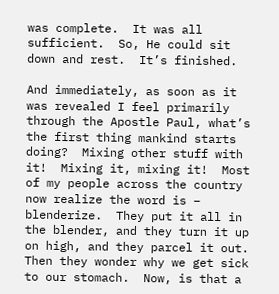was complete.  It was all sufficient.  So, He could sit down and rest.  It’s finished.

And immediately, as soon as it was revealed I feel primarily through the Apostle Paul, what’s the first thing mankind starts doing?  Mixing other stuff with it!  Mixing it, mixing it!  Most of my people across the country now realize the word is – blenderize.  They put it all in the blender, and they turn it up on high, and they parcel it out. Then they wonder why we get sick to our stomach.  Now, is that a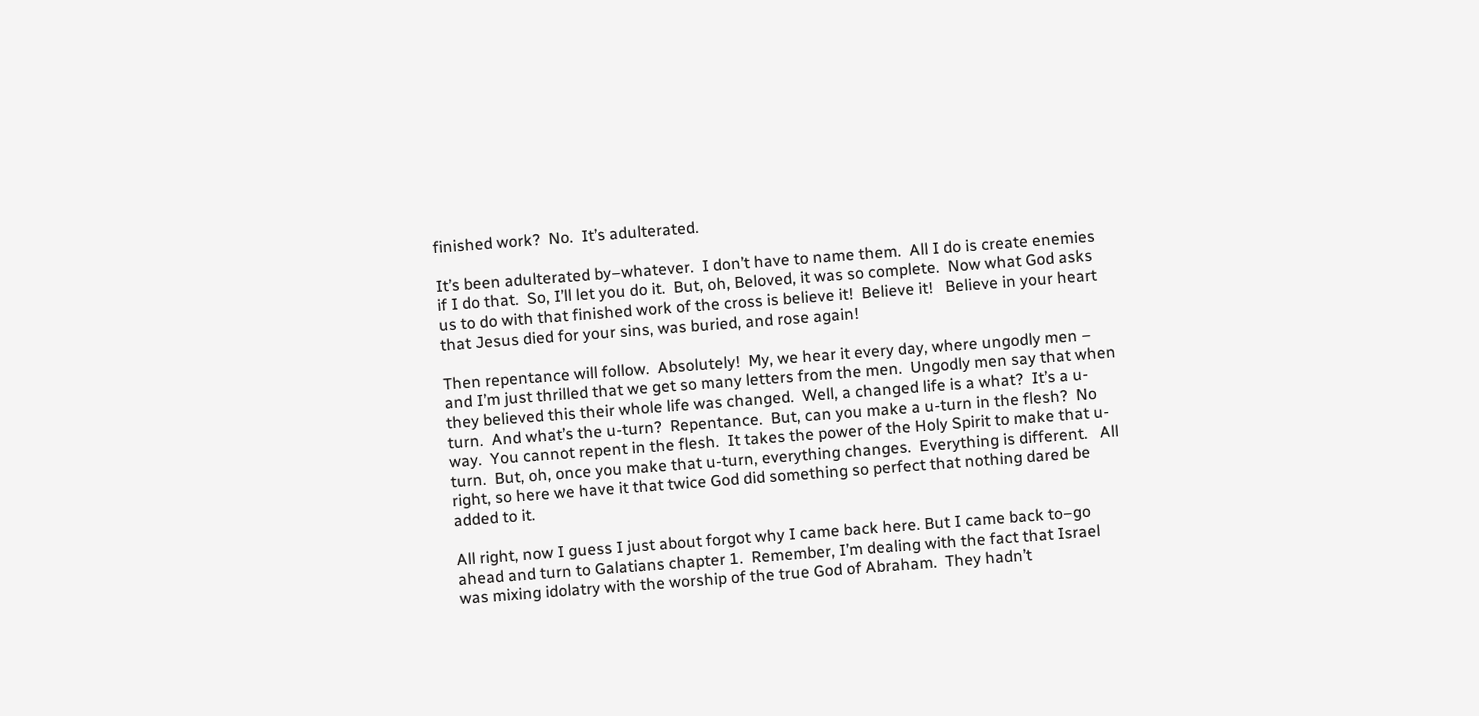finished work?  No.  It’s adulterated.

It’s been adulterated by–whatever.  I don’t have to name them.  All I do is create enemies if I do that.  So, I’ll let you do it.  But, oh, Beloved, it was so complete.  Now what God asks us to do with that finished work of the cross is believe it!  Believe it!   Believe in your heart that Jesus died for your sins, was buried, and rose again!

Then repentance will follow.  Absolutely!  My, we hear it every day, where ungodly men – and I’m just thrilled that we get so many letters from the men.  Ungodly men say that when they believed this their whole life was changed.  Well, a changed life is a what?  It’s a u-turn.  And what’s the u-turn?  Repentance.  But, can you make a u-turn in the flesh?  No way.  You cannot repent in the flesh.  It takes the power of the Holy Spirit to make that u-turn.  But, oh, once you make that u-turn, everything changes.  Everything is different.   All right, so here we have it that twice God did something so perfect that nothing dared be added to it.

All right, now I guess I just about forgot why I came back here. But I came back to–go ahead and turn to Galatians chapter 1.  Remember, I’m dealing with the fact that Israel was mixing idolatry with the worship of the true God of Abraham.  They hadn’t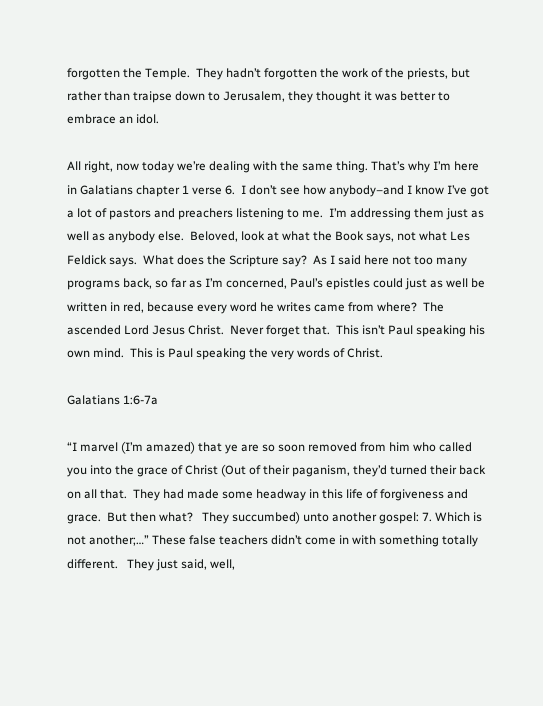forgotten the Temple.  They hadn’t forgotten the work of the priests, but rather than traipse down to Jerusalem, they thought it was better to embrace an idol.

All right, now today we’re dealing with the same thing. That’s why I’m here in Galatians chapter 1 verse 6.  I don’t see how anybody–and I know I’ve got a lot of pastors and preachers listening to me.  I’m addressing them just as well as anybody else.  Beloved, look at what the Book says, not what Les Feldick says.  What does the Scripture say?  As I said here not too many programs back, so far as I’m concerned, Paul’s epistles could just as well be written in red, because every word he writes came from where?  The ascended Lord Jesus Christ.  Never forget that.  This isn’t Paul speaking his own mind.  This is Paul speaking the very words of Christ.

Galatians 1:6-7a

“I marvel (I’m amazed) that ye are so soon removed from him who called you into the grace of Christ (Out of their paganism, they’d turned their back on all that.  They had made some headway in this life of forgiveness and grace.  But then what?   They succumbed) unto another gospel: 7. Which is not another;…” These false teachers didn’t come in with something totally different.   They just said, well,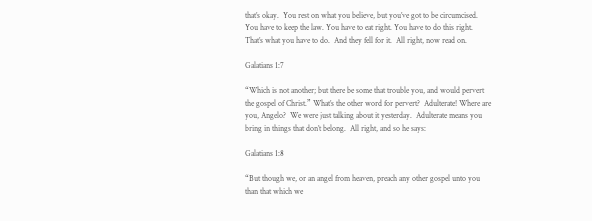that’s okay.  You rest on what you believe, but you’ve got to be circumcised. You have to keep the law. You have to eat right. You have to do this right.   That’s what you have to do.  And they fell for it.  All right, now read on.

Galatians 1:7

“Which is not another; but there be some that trouble you, and would pervert the gospel of Christ.” What’s the other word for pervert?  Adulterate! Where are you, Angelo?  We were just talking about it yesterday.  Adulterate means you bring in things that don’t belong.  All right, and so he says:

Galatians 1:8

“But though we, or an angel from heaven, preach any other gospel unto you than that which we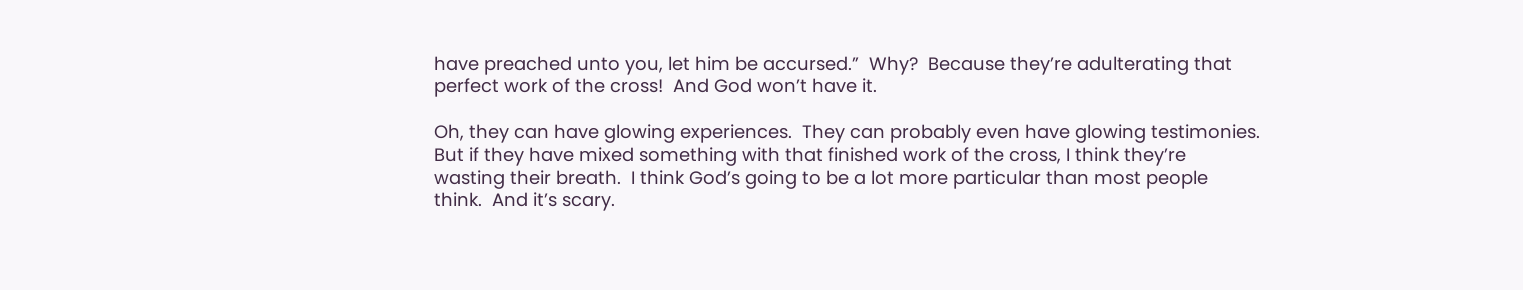have preached unto you, let him be accursed.”  Why?  Because they’re adulterating that perfect work of the cross!  And God won’t have it.

Oh, they can have glowing experiences.  They can probably even have glowing testimonies.  But if they have mixed something with that finished work of the cross, I think they’re wasting their breath.  I think God’s going to be a lot more particular than most people think.  And it’s scary.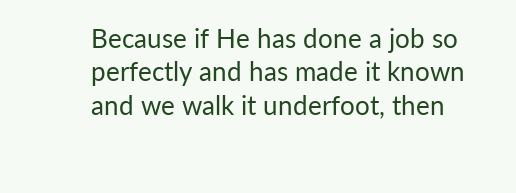Because if He has done a job so perfectly and has made it known and we walk it underfoot, then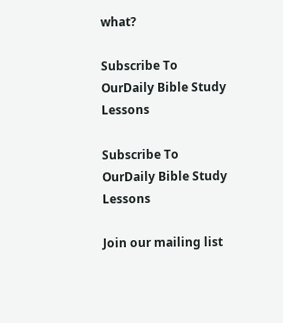what?

Subscribe To OurDaily Bible Study Lessons

Subscribe To OurDaily Bible Study Lessons

Join our mailing list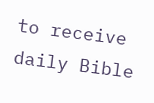to receive daily Bible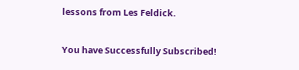lessons from Les Feldick.

You have Successfully Subscribed!